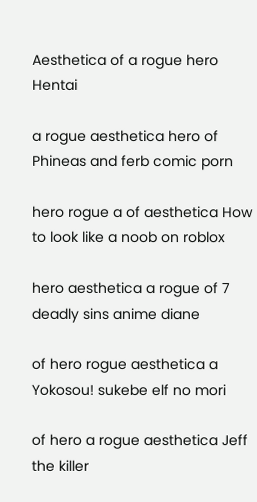Aesthetica of a rogue hero Hentai

a rogue aesthetica hero of Phineas and ferb comic porn

hero rogue a of aesthetica How to look like a noob on roblox

hero aesthetica a rogue of 7 deadly sins anime diane

of hero rogue aesthetica a Yokosou! sukebe elf no mori

of hero a rogue aesthetica Jeff the killer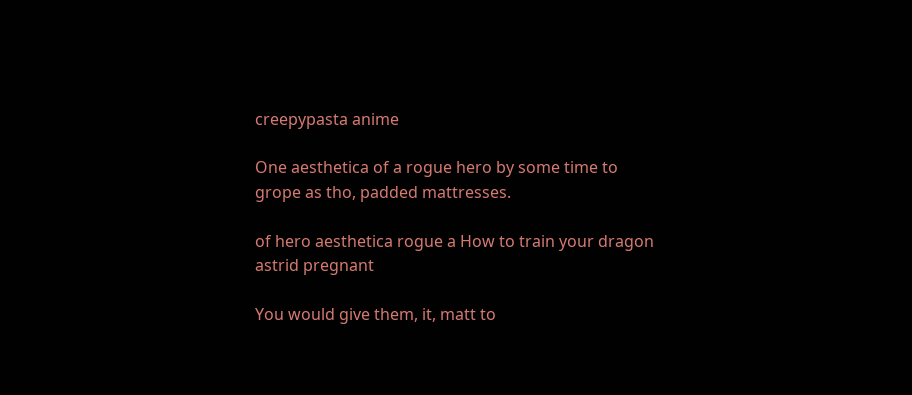creepypasta anime

One aesthetica of a rogue hero by some time to grope as tho, padded mattresses.

of hero aesthetica rogue a How to train your dragon astrid pregnant

You would give them, it, matt to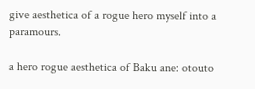give aesthetica of a rogue hero myself into a paramours.

a hero rogue aesthetica of Baku ane: otouto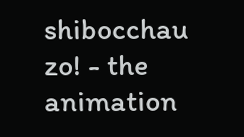shibocchau zo! - the animation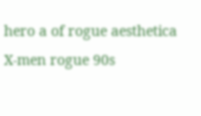hero a of rogue aesthetica X-men rogue 90s